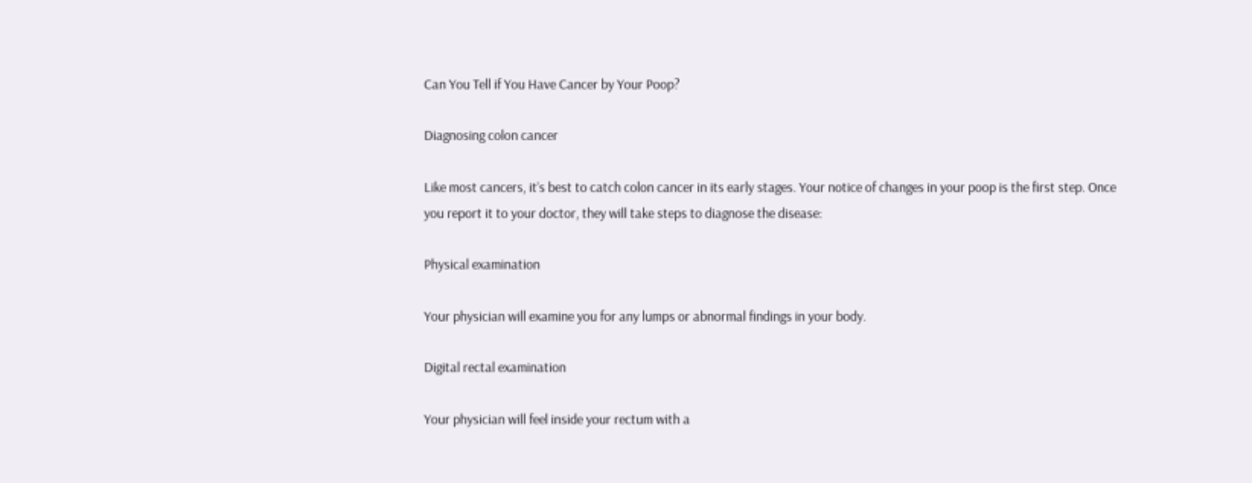Can You Tell if You Have Cancer by Your Poop?

Diagnosing colon cancer

Like most cancers, it’s best to catch colon cancer in its early stages. Your notice of changes in your poop is the first step. Once you report it to your doctor, they will take steps to diagnose the disease:

Physical examination

Your physician will examine you for any lumps or abnormal findings in your body.

Digital rectal examination

Your physician will feel inside your rectum with a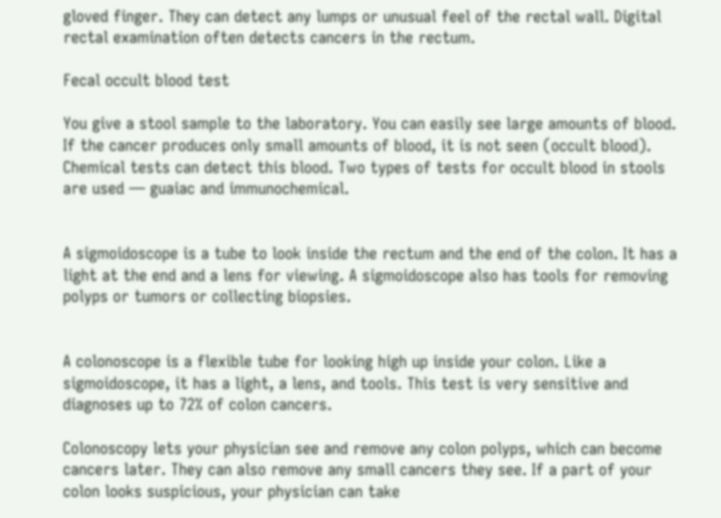gloved finger. They can detect any lumps or unusual feel of the rectal wall. Digital rectal examination often detects cancers in the rectum.

Fecal occult blood test

You give a stool sample to the laboratory. You can easily see large amounts of blood. If the cancer produces only small amounts of blood, it is not seen (occult blood). Chemical tests can detect this blood. Two types of tests for occult blood in stools are used — guaiac and immunochemical.


A sigmoidoscope is a tube to look inside the rectum and the end of the colon. It has a light at the end and a lens for viewing. A sigmoidoscope also has tools for removing polyps or tumors or collecting biopsies.


A colonoscope is a flexible tube for looking high up inside your colon. Like a sigmoidoscope, it has a light, a lens, and tools. This test is very sensitive and diagnoses up to 72% of colon cancers.

Colonoscopy lets your physician see and remove any colon polyps, which can become cancers later. They can also remove any small cancers they see. If a part of your colon looks suspicious, your physician can take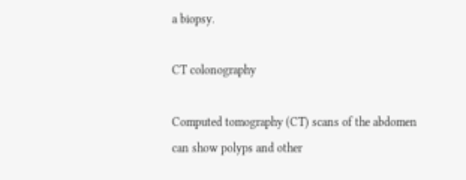a biopsy.

CT colonography

Computed tomography (CT) scans of the abdomen can show polyps and other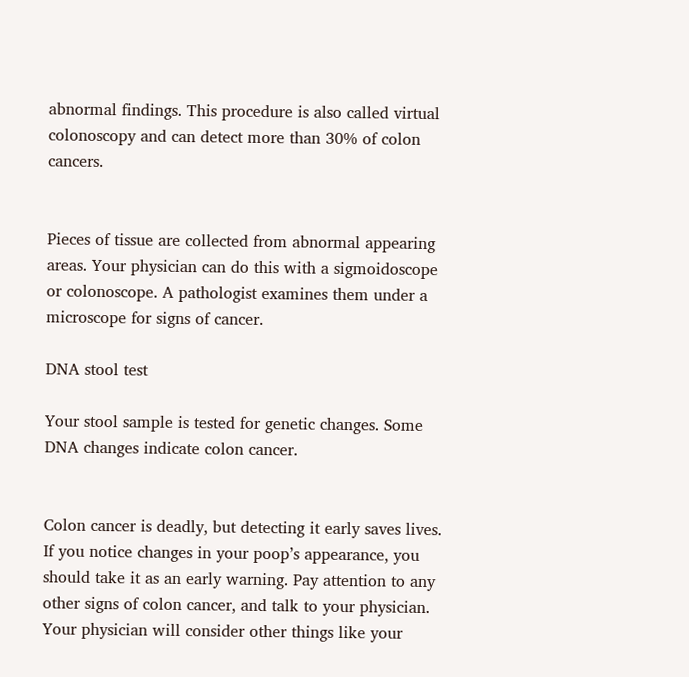abnormal findings. This procedure is also called virtual colonoscopy and can detect more than 30% of colon cancers.


Pieces of tissue are collected from abnormal appearing areas. Your physician can do this with a sigmoidoscope or colonoscope. A pathologist examines them under a microscope for signs of cancer.

DNA stool test

Your stool sample is tested for genetic changes. Some DNA changes indicate colon cancer.


Colon cancer is deadly, but detecting it early saves lives. If you notice changes in your poop’s appearance, you should take it as an early warning. Pay attention to any other signs of colon cancer, and talk to your physician. Your physician will consider other things like your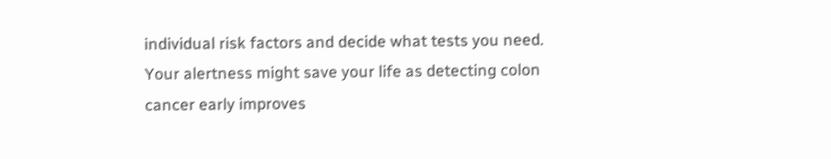individual risk factors and decide what tests you need. Your alertness might save your life as detecting colon cancer early improves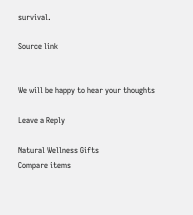survival.

Source link


We will be happy to hear your thoughts

Leave a Reply

Natural Wellness Gifts
Compare items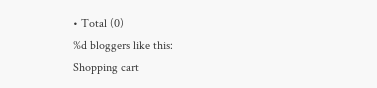• Total (0)
%d bloggers like this:
Shopping cart